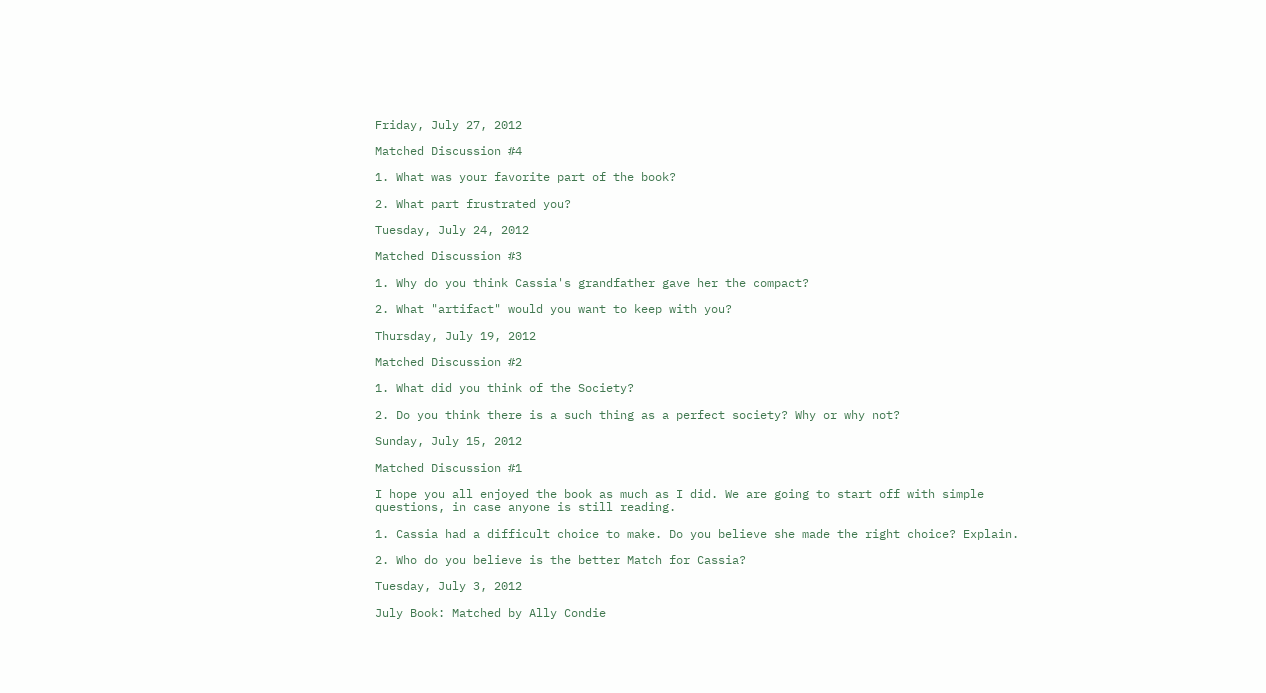Friday, July 27, 2012

Matched Discussion #4

1. What was your favorite part of the book?

2. What part frustrated you?

Tuesday, July 24, 2012

Matched Discussion #3

1. Why do you think Cassia's grandfather gave her the compact?

2. What "artifact" would you want to keep with you?

Thursday, July 19, 2012

Matched Discussion #2

1. What did you think of the Society?

2. Do you think there is a such thing as a perfect society? Why or why not?

Sunday, July 15, 2012

Matched Discussion #1

I hope you all enjoyed the book as much as I did. We are going to start off with simple questions, in case anyone is still reading.

1. Cassia had a difficult choice to make. Do you believe she made the right choice? Explain.

2. Who do you believe is the better Match for Cassia?

Tuesday, July 3, 2012

July Book: Matched by Ally Condie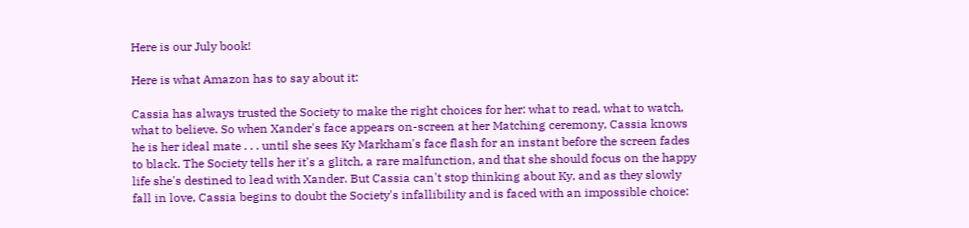Here is our July book!

Here is what Amazon has to say about it:

Cassia has always trusted the Society to make the right choices for her: what to read, what to watch, what to believe. So when Xander's face appears on-screen at her Matching ceremony, Cassia knows he is her ideal mate . . . until she sees Ky Markham's face flash for an instant before the screen fades to black. The Society tells her it's a glitch, a rare malfunction, and that she should focus on the happy life she's destined to lead with Xander. But Cassia can't stop thinking about Ky, and as they slowly fall in love, Cassia begins to doubt the Society's infallibility and is faced with an impossible choice: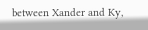between Xander and Ky,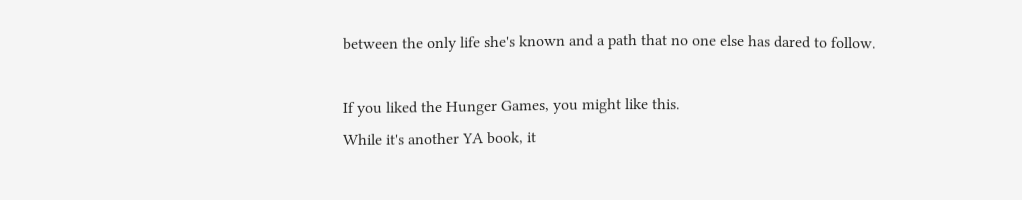between the only life she's known and a path that no one else has dared to follow.

If you liked the Hunger Games, you might like this.
While it's another YA book, it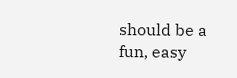should be a fun, easy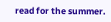read for the summer.